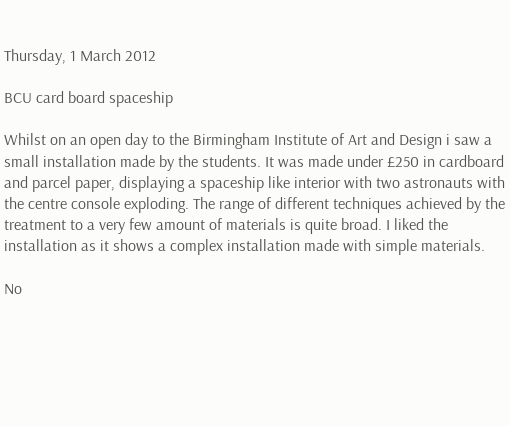Thursday, 1 March 2012

BCU card board spaceship

Whilst on an open day to the Birmingham Institute of Art and Design i saw a small installation made by the students. It was made under £250 in cardboard and parcel paper, displaying a spaceship like interior with two astronauts with the centre console exploding. The range of different techniques achieved by the treatment to a very few amount of materials is quite broad. I liked the installation as it shows a complex installation made with simple materials.

No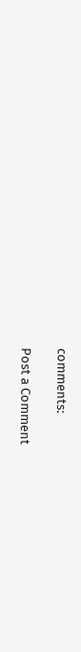comments:

Post a Comment